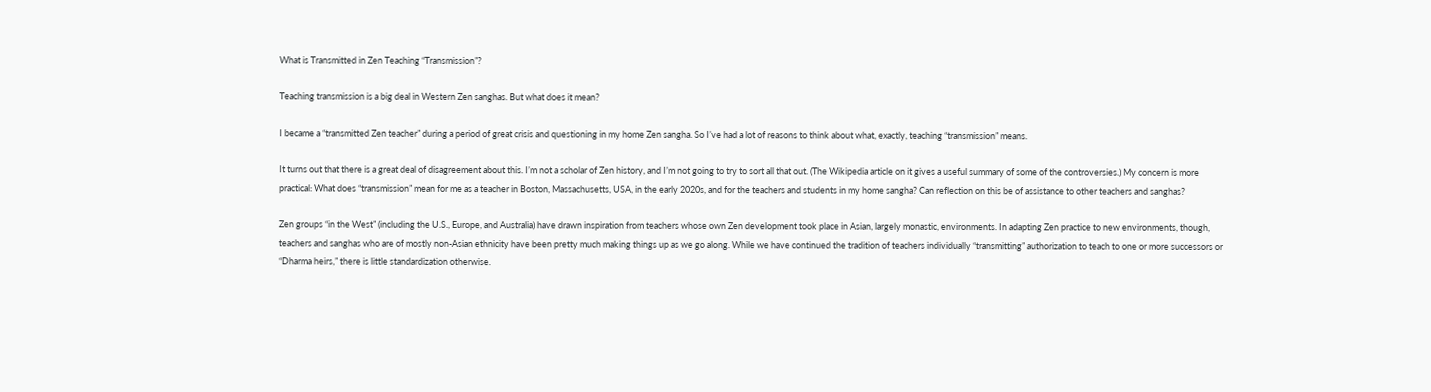What is Transmitted in Zen Teaching “Transmission”?

Teaching transmission is a big deal in Western Zen sanghas. But what does it mean?

I became a “transmitted Zen teacher” during a period of great crisis and questioning in my home Zen sangha. So I’ve had a lot of reasons to think about what, exactly, teaching “transmission” means.

It turns out that there is a great deal of disagreement about this. I’m not a scholar of Zen history, and I’m not going to try to sort all that out. (The Wikipedia article on it gives a useful summary of some of the controversies.) My concern is more practical: What does “transmission” mean for me as a teacher in Boston, Massachusetts, USA, in the early 2020s, and for the teachers and students in my home sangha? Can reflection on this be of assistance to other teachers and sanghas?

Zen groups “in the West” (including the U.S., Europe, and Australia) have drawn inspiration from teachers whose own Zen development took place in Asian, largely monastic, environments. In adapting Zen practice to new environments, though, teachers and sanghas who are of mostly non-Asian ethnicity have been pretty much making things up as we go along. While we have continued the tradition of teachers individually “transmitting” authorization to teach to one or more successors or “Dharma heirs,” there is little standardization otherwise.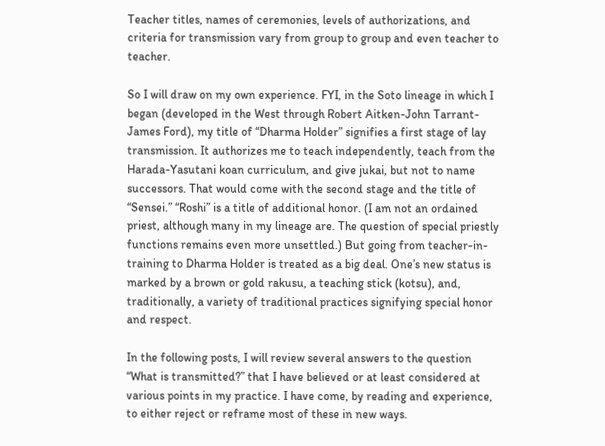Teacher titles, names of ceremonies, levels of authorizations, and criteria for transmission vary from group to group and even teacher to teacher.

So I will draw on my own experience. FYI, in the Soto lineage in which I began (developed in the West through Robert Aitken-John Tarrant-James Ford), my title of “Dharma Holder” signifies a first stage of lay transmission. It authorizes me to teach independently, teach from the Harada-Yasutani koan curriculum, and give jukai, but not to name successors. That would come with the second stage and the title of “Sensei.” “Roshi” is a title of additional honor. (I am not an ordained priest, although many in my lineage are. The question of special priestly functions remains even more unsettled.) But going from teacher-in-training to Dharma Holder is treated as a big deal. One’s new status is marked by a brown or gold rakusu, a teaching stick (kotsu), and, traditionally, a variety of traditional practices signifying special honor and respect.

In the following posts, I will review several answers to the question “What is transmitted?” that I have believed or at least considered at various points in my practice. I have come, by reading and experience, to either reject or reframe most of these in new ways.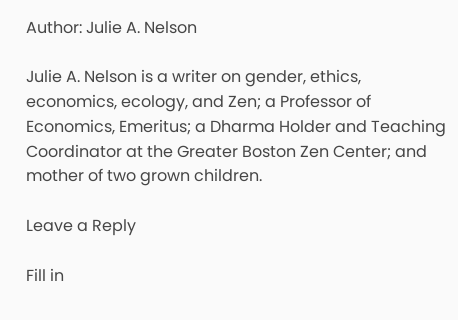Author: Julie A. Nelson

Julie A. Nelson is a writer on gender, ethics, economics, ecology, and Zen; a Professor of Economics, Emeritus; a Dharma Holder and Teaching Coordinator at the Greater Boston Zen Center; and mother of two grown children.

Leave a Reply

Fill in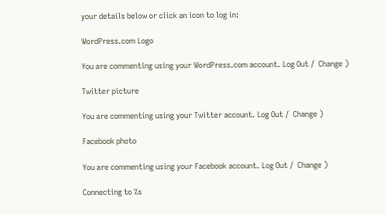your details below or click an icon to log in:

WordPress.com Logo

You are commenting using your WordPress.com account. Log Out /  Change )

Twitter picture

You are commenting using your Twitter account. Log Out /  Change )

Facebook photo

You are commenting using your Facebook account. Log Out /  Change )

Connecting to %s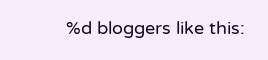%d bloggers like this: